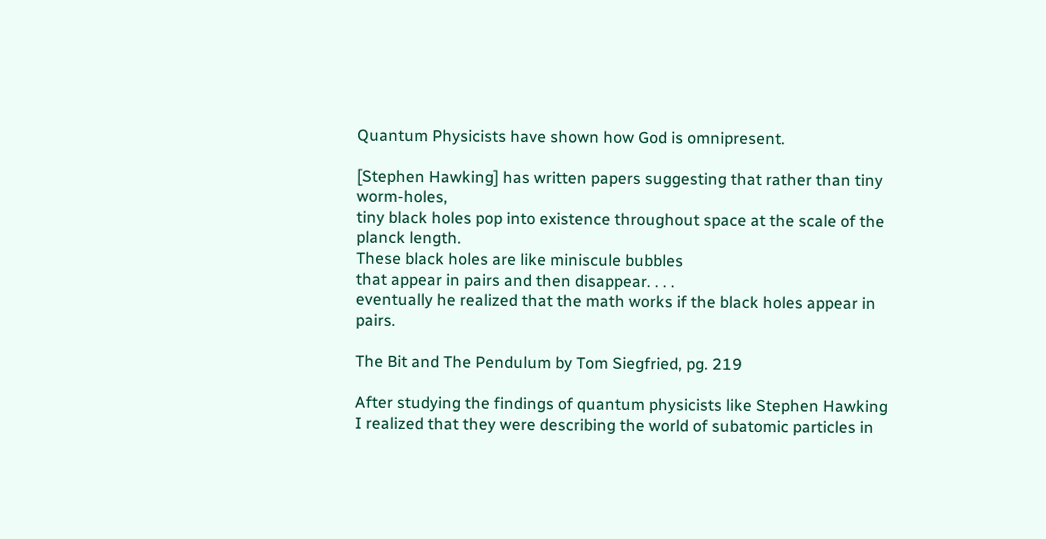Quantum Physicists have shown how God is omnipresent.

[Stephen Hawking] has written papers suggesting that rather than tiny worm-holes,
tiny black holes pop into existence throughout space at the scale of the planck length.
These black holes are like miniscule bubbles
that appear in pairs and then disappear. . . .
eventually he realized that the math works if the black holes appear in pairs.

The Bit and The Pendulum by Tom Siegfried, pg. 219

After studying the findings of quantum physicists like Stephen Hawking I realized that they were describing the world of subatomic particles in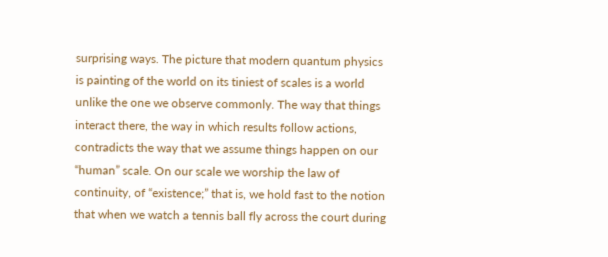surprising ways. The picture that modern quantum physics is painting of the world on its tiniest of scales is a world unlike the one we observe commonly. The way that things interact there, the way in which results follow actions, contradicts the way that we assume things happen on our “human” scale. On our scale we worship the law of continuity, of “existence;” that is, we hold fast to the notion that when we watch a tennis ball fly across the court during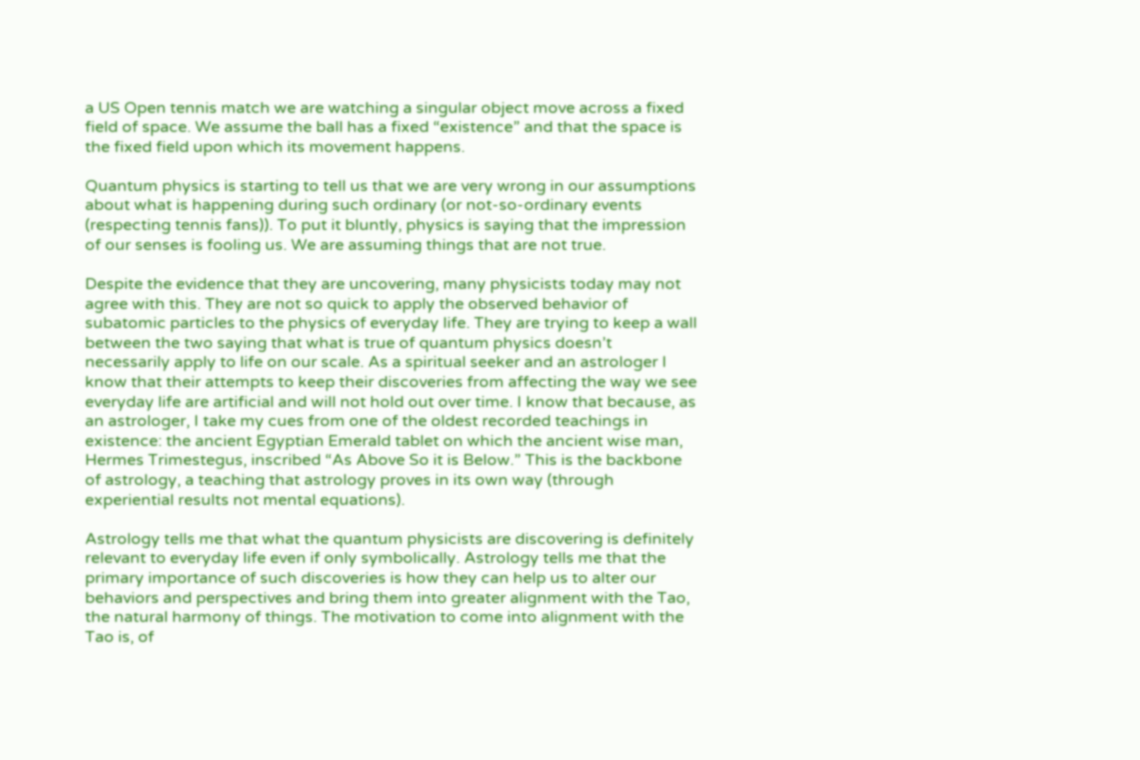a US Open tennis match we are watching a singular object move across a fixed field of space. We assume the ball has a fixed “existence” and that the space is the fixed field upon which its movement happens.

Quantum physics is starting to tell us that we are very wrong in our assumptions about what is happening during such ordinary (or not-so-ordinary events (respecting tennis fans)). To put it bluntly, physics is saying that the impression of our senses is fooling us. We are assuming things that are not true.

Despite the evidence that they are uncovering, many physicists today may not agree with this. They are not so quick to apply the observed behavior of subatomic particles to the physics of everyday life. They are trying to keep a wall between the two saying that what is true of quantum physics doesn’t necessarily apply to life on our scale. As a spiritual seeker and an astrologer I know that their attempts to keep their discoveries from affecting the way we see everyday life are artificial and will not hold out over time. I know that because, as an astrologer, I take my cues from one of the oldest recorded teachings in existence: the ancient Egyptian Emerald tablet on which the ancient wise man, Hermes Trimestegus, inscribed “As Above So it is Below.” This is the backbone of astrology, a teaching that astrology proves in its own way (through experiential results not mental equations).

Astrology tells me that what the quantum physicists are discovering is definitely relevant to everyday life even if only symbolically. Astrology tells me that the primary importance of such discoveries is how they can help us to alter our behaviors and perspectives and bring them into greater alignment with the Tao, the natural harmony of things. The motivation to come into alignment with the Tao is, of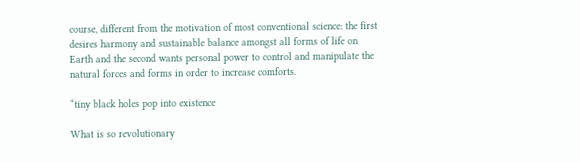course, different from the motivation of most conventional science: the first desires harmony and sustainable balance amongst all forms of life on Earth and the second wants personal power to control and manipulate the natural forces and forms in order to increase comforts.

“tiny black holes pop into existence

What is so revolutionary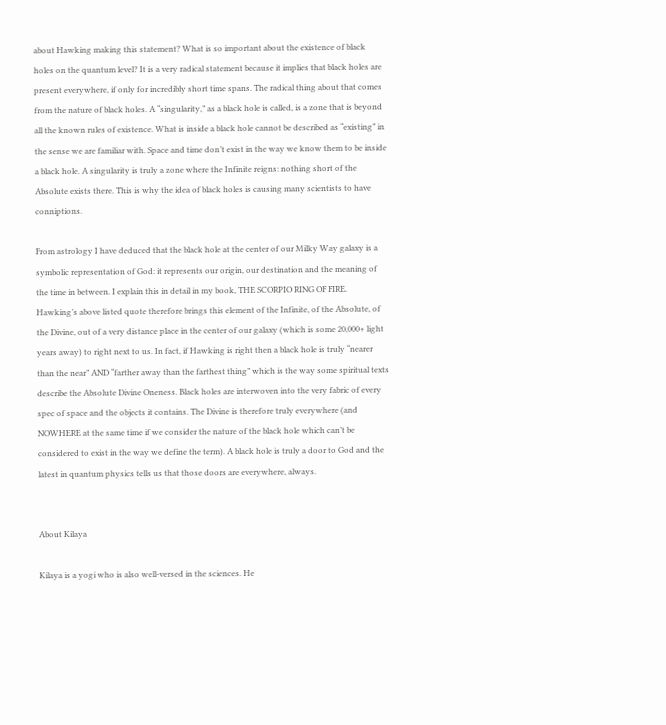about Hawking making this statement? What is so important about the existence of black holes on the quantum level? It is a very radical statement because it implies that black holes are present everywhere, if only for incredibly short time spans. The radical thing about that comes from the nature of black holes. A “singularity,” as a black hole is called, is a zone that is beyond all the known rules of existence. What is inside a black hole cannot be described as “existing” in the sense we are familiar with. Space and time don’t exist in the way we know them to be inside a black hole. A singularity is truly a zone where the Infinite reigns: nothing short of the Absolute exists there. This is why the idea of black holes is causing many scientists to have conniptions.

From astrology I have deduced that the black hole at the center of our Milky Way galaxy is a symbolic representation of God: it represents our origin, our destination and the meaning of the time in between. I explain this in detail in my book, THE SCORPIO RING OF FIRE. Hawking’s above listed quote therefore brings this element of the Infinite, of the Absolute, of the Divine, out of a very distance place in the center of our galaxy (which is some 20,000+ light years away) to right next to us. In fact, if Hawking is right then a black hole is truly “nearer than the near” AND “farther away than the farthest thing” which is the way some spiritual texts describe the Absolute Divine Oneness. Black holes are interwoven into the very fabric of every spec of space and the objects it contains. The Divine is therefore truly everywhere (and NOWHERE at the same time if we consider the nature of the black hole which can’t be considered to exist in the way we define the term). A black hole is truly a door to God and the latest in quantum physics tells us that those doors are everywhere, always.


About Kilaya

Kilaya is a yogi who is also well-versed in the sciences. He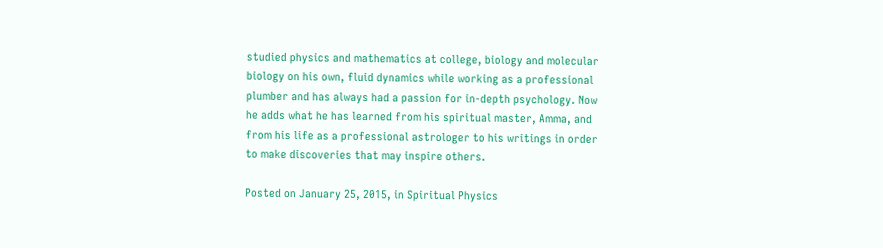studied physics and mathematics at college, biology and molecular biology on his own, fluid dynamics while working as a professional plumber and has always had a passion for in-depth psychology. Now he adds what he has learned from his spiritual master, Amma, and from his life as a professional astrologer to his writings in order to make discoveries that may inspire others.

Posted on January 25, 2015, in Spiritual Physics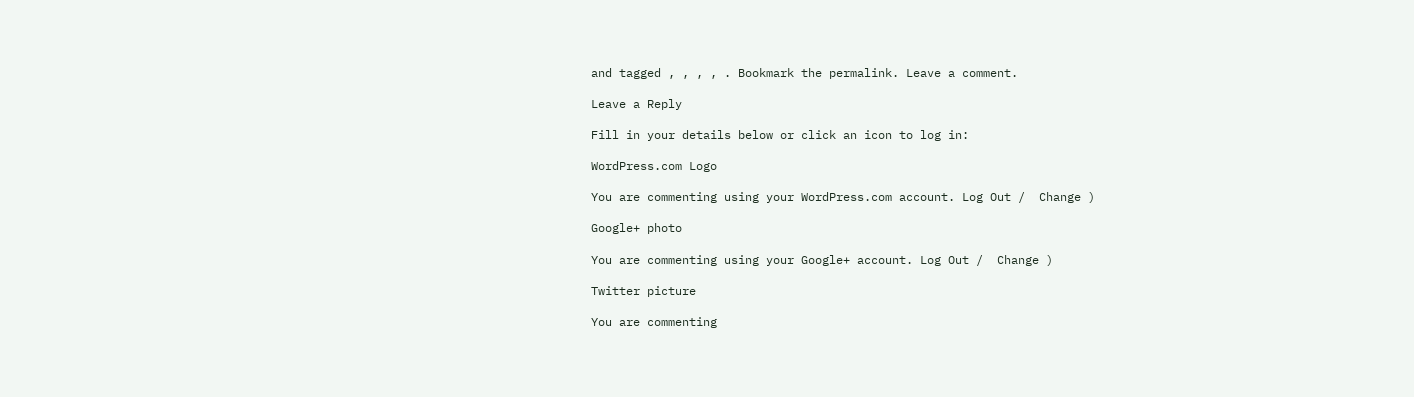and tagged , , , , . Bookmark the permalink. Leave a comment.

Leave a Reply

Fill in your details below or click an icon to log in:

WordPress.com Logo

You are commenting using your WordPress.com account. Log Out /  Change )

Google+ photo

You are commenting using your Google+ account. Log Out /  Change )

Twitter picture

You are commenting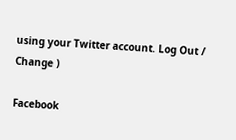using your Twitter account. Log Out /  Change )

Facebook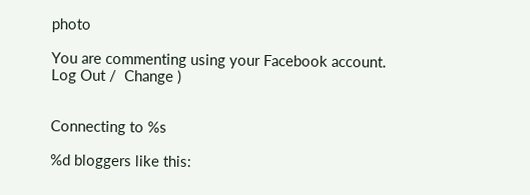photo

You are commenting using your Facebook account. Log Out /  Change )


Connecting to %s

%d bloggers like this: